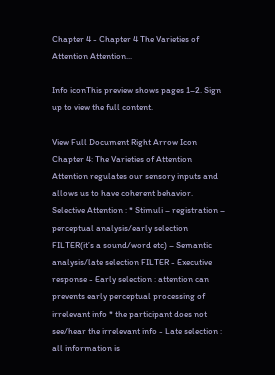Chapter 4 - Chapter 4 The Varieties of Attention Attention...

Info iconThis preview shows pages 1–2. Sign up to view the full content.

View Full Document Right Arrow Icon
Chapter 4: The Varieties of Attention Attention regulates our sensory inputs and allows us to have coherent behavior. Selective Attention : * Stimuli – registration – perceptual analysis/early selection FILTER(it’s a sound/word etc) – Semantic analysis/late selection FILTER - Executive response - Early selection : attention can prevents early perceptual processing of irrelevant info * the participant does not see/hear the irrelevant info - Late selection : all information is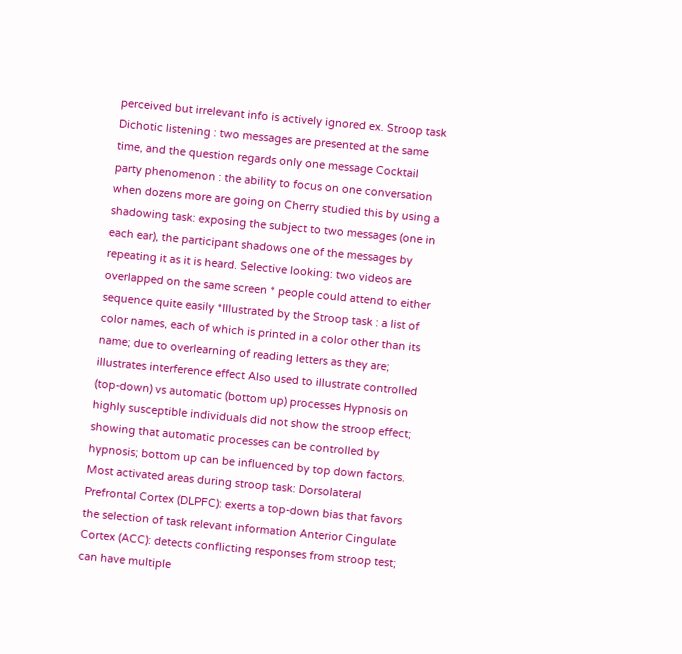perceived but irrelevant info is actively ignored ex. Stroop task Dichotic listening : two messages are presented at the same time, and the question regards only one message Cocktail party phenomenon : the ability to focus on one conversation when dozens more are going on Cherry studied this by using a shadowing task: exposing the subject to two messages (one in each ear), the participant shadows one of the messages by repeating it as it is heard. Selective looking: two videos are overlapped on the same screen * people could attend to either sequence quite easily *Illustrated by the Stroop task : a list of color names, each of which is printed in a color other than its name; due to overlearning of reading letters as they are; illustrates interference effect Also used to illustrate controlled (top-down) vs automatic (bottom up) processes Hypnosis on highly susceptible individuals did not show the stroop effect; showing that automatic processes can be controlled by hypnosis; bottom up can be influenced by top down factors. Most activated areas during stroop task: Dorsolateral Prefrontal Cortex (DLPFC): exerts a top-down bias that favors the selection of task relevant information Anterior Cingulate Cortex (ACC): detects conflicting responses from stroop test; can have multiple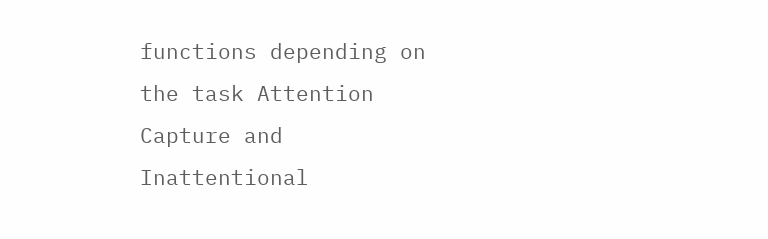functions depending on the task Attention Capture and Inattentional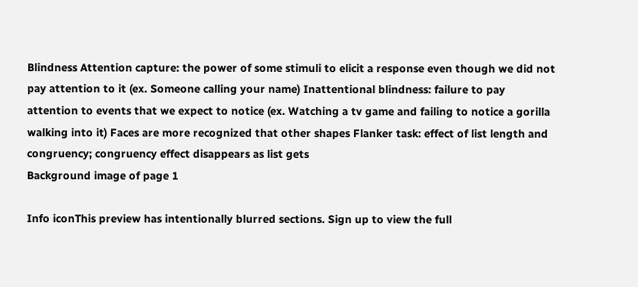Blindness Attention capture: the power of some stimuli to elicit a response even though we did not pay attention to it (ex. Someone calling your name) Inattentional blindness: failure to pay attention to events that we expect to notice (ex. Watching a tv game and failing to notice a gorilla walking into it) Faces are more recognized that other shapes Flanker task: effect of list length and congruency; congruency effect disappears as list gets
Background image of page 1

Info iconThis preview has intentionally blurred sections. Sign up to view the full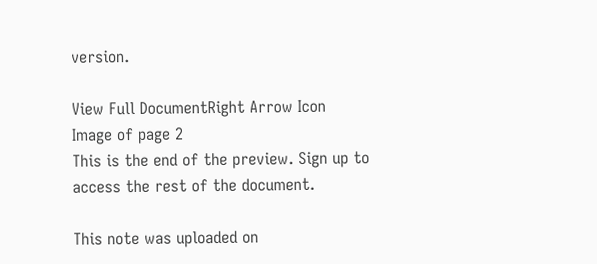version.

View Full DocumentRight Arrow Icon
Image of page 2
This is the end of the preview. Sign up to access the rest of the document.

This note was uploaded on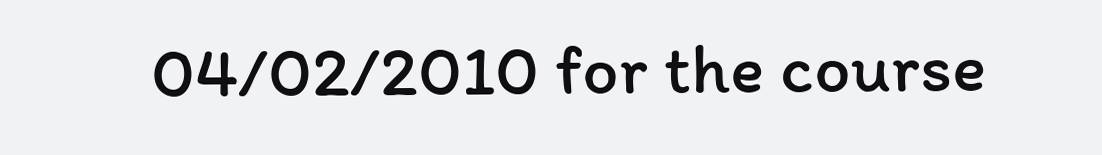04/02/2010 for the course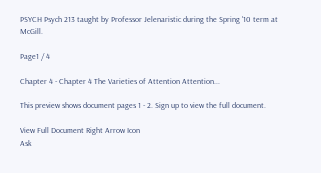PSYCH Psych 213 taught by Professor Jelenaristic during the Spring '10 term at McGill.

Page1 / 4

Chapter 4 - Chapter 4 The Varieties of Attention Attention...

This preview shows document pages 1 - 2. Sign up to view the full document.

View Full Document Right Arrow Icon
Ask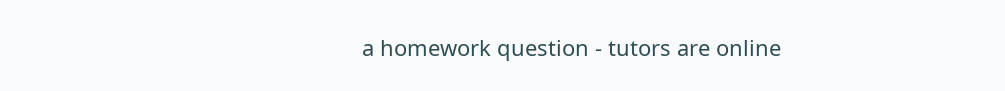a homework question - tutors are online